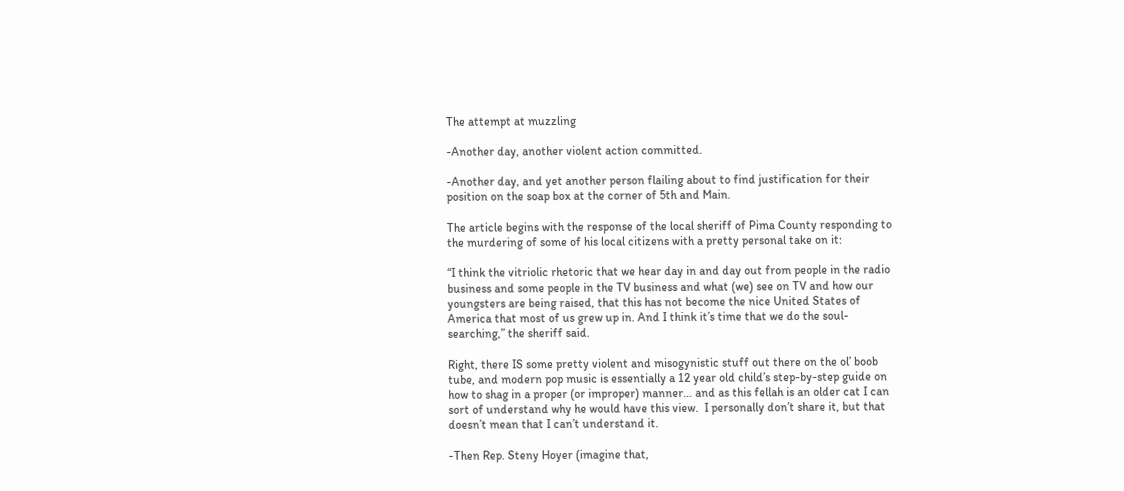The attempt at muzzling

-Another day, another violent action committed.

-Another day, and yet another person flailing about to find justification for their position on the soap box at the corner of 5th and Main.

The article begins with the response of the local sheriff of Pima County responding to the murdering of some of his local citizens with a pretty personal take on it:

“I think the vitriolic rhetoric that we hear day in and day out from people in the radio business and some people in the TV business and what (we) see on TV and how our youngsters are being raised, that this has not become the nice United States of America that most of us grew up in. And I think it’s time that we do the soul-searching,” the sheriff said.

Right, there IS some pretty violent and misogynistic stuff out there on the ol’ boob tube, and modern pop music is essentially a 12 year old child’s step-by-step guide on how to shag in a proper (or improper) manner… and as this fellah is an older cat I can sort of understand why he would have this view.  I personally don’t share it, but that doesn’t mean that I can’t understand it.

-Then Rep. Steny Hoyer (imagine that,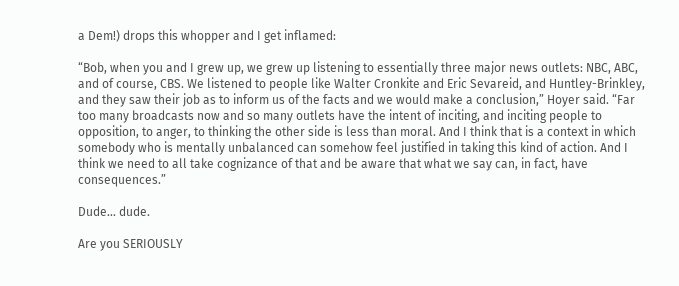a Dem!) drops this whopper and I get inflamed:

“Bob, when you and I grew up, we grew up listening to essentially three major news outlets: NBC, ABC, and of course, CBS. We listened to people like Walter Cronkite and Eric Sevareid, and Huntley-Brinkley, and they saw their job as to inform us of the facts and we would make a conclusion,” Hoyer said. “Far too many broadcasts now and so many outlets have the intent of inciting, and inciting people to opposition, to anger, to thinking the other side is less than moral. And I think that is a context in which somebody who is mentally unbalanced can somehow feel justified in taking this kind of action. And I think we need to all take cognizance of that and be aware that what we say can, in fact, have consequences.”

Dude… dude.

Are you SERIOUSLY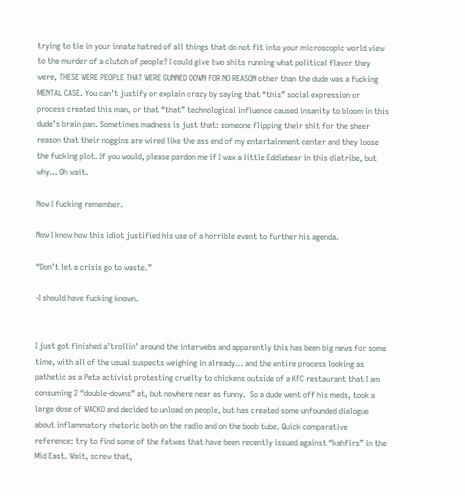trying to tie in your innate hatred of all things that do not fit into your microscopic world view to the murder of a clutch of people? I could give two shits running what political flavor they were, THESE WERE PEOPLE THAT WERE GUNNED DOWN FOR NO REASON other than the dude was a fucking MENTAL CASE. You can’t justify or explain crazy by saying that “this” social expression or process created this man, or that “that” technological influence caused insanity to bloom in this dude’s brain pan. Sometimes madness is just that: someone flipping their shit for the sheer reason that their noggins are wired like the ass end of my entertainment center and they loose the fucking plot. If you would, please pardon me if I wax a little Eddiebear in this diatribe, but why… Oh wait.

Now I fucking remember.

Now I know how this idiot justified his use of a horrible event to further his agenda.

“Don’t let a crisis go to waste.”

-I should have fucking known.


I just got finished a’trollin’ around the interwebs and apparently this has been big news for some time, with all of the usual suspects weighing in already… and the entire process looking as pathetic as a Peta activist protesting cruelty to chickens outside of a KFC restaurant that I am consuming 2 “double-downs” at, but nowhere near as funny.  So a dude went off his meds, took a large dose of WACKO and decided to unload on people, but has created some unfounded dialogue about inflammatory rhetoric both on the radio and on the boob tube. Quick comparative reference: try to find some of the fatwas that have been recently issued against “kahfirs” in the Mid East. Wait, screw that,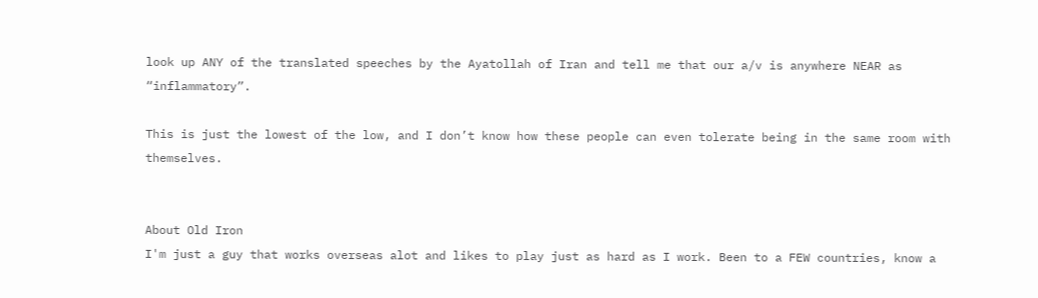look up ANY of the translated speeches by the Ayatollah of Iran and tell me that our a/v is anywhere NEAR as “inflammatory”.

This is just the lowest of the low, and I don’t know how these people can even tolerate being in the same room with themselves.


About Old Iron
I'm just a guy that works overseas alot and likes to play just as hard as I work. Been to a FEW countries, know a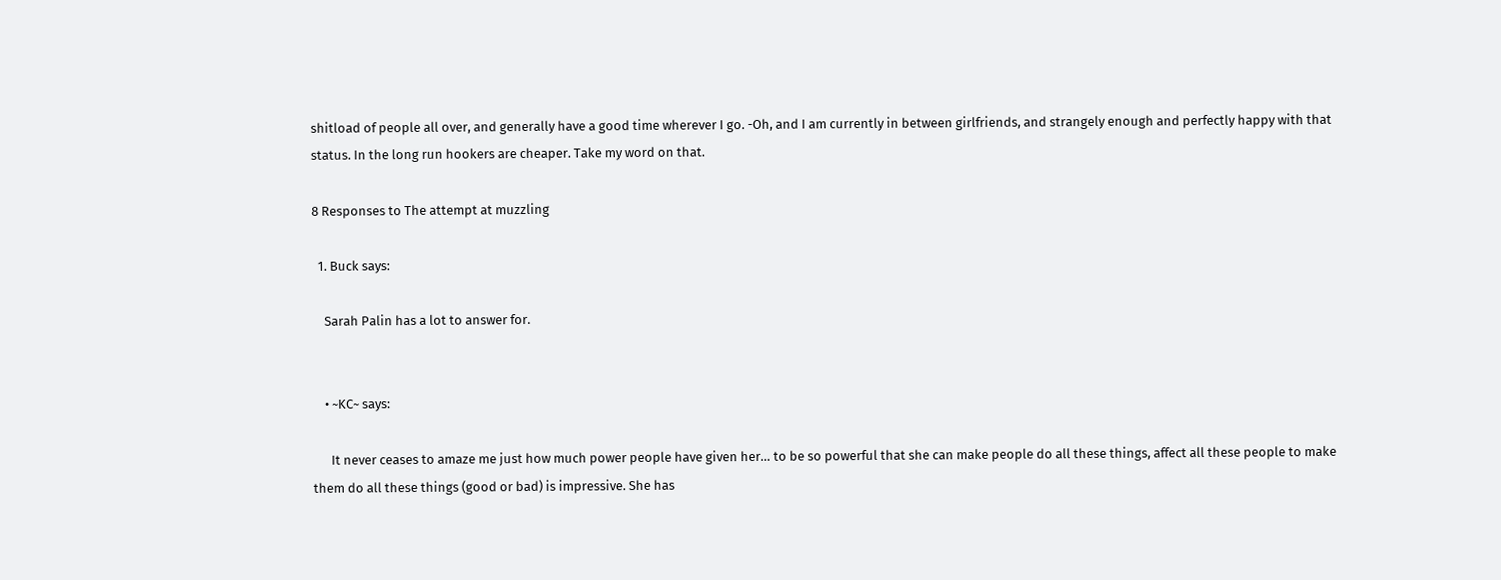shitload of people all over, and generally have a good time wherever I go. -Oh, and I am currently in between girlfriends, and strangely enough and perfectly happy with that status. In the long run hookers are cheaper. Take my word on that.

8 Responses to The attempt at muzzling

  1. Buck says:

    Sarah Palin has a lot to answer for.


    • ~KC~ says:

      It never ceases to amaze me just how much power people have given her… to be so powerful that she can make people do all these things, affect all these people to make them do all these things (good or bad) is impressive. She has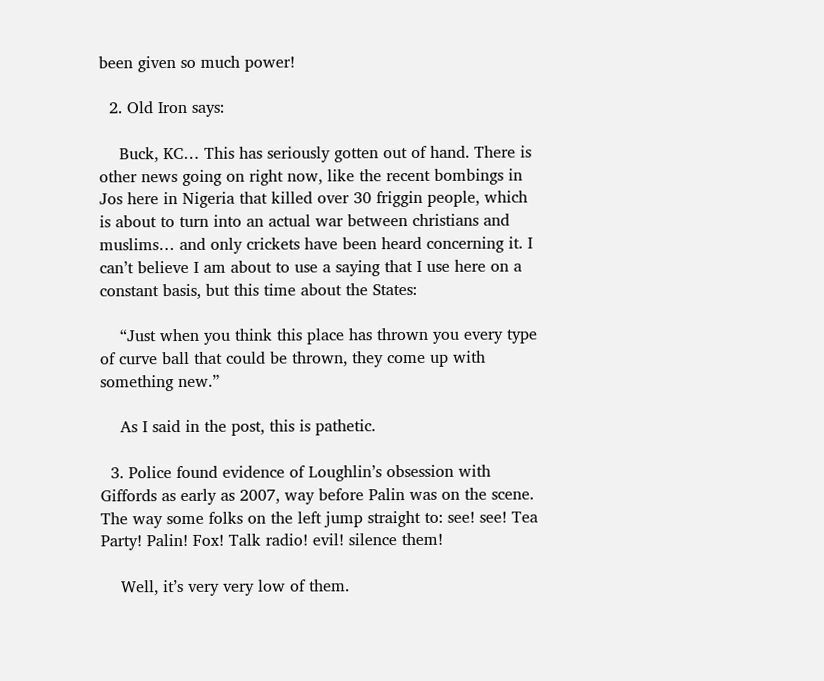been given so much power!

  2. Old Iron says:

    Buck, KC… This has seriously gotten out of hand. There is other news going on right now, like the recent bombings in Jos here in Nigeria that killed over 30 friggin people, which is about to turn into an actual war between christians and muslims… and only crickets have been heard concerning it. I can’t believe I am about to use a saying that I use here on a constant basis, but this time about the States:

    “Just when you think this place has thrown you every type of curve ball that could be thrown, they come up with something new.”

    As I said in the post, this is pathetic.

  3. Police found evidence of Loughlin’s obsession with Giffords as early as 2007, way before Palin was on the scene. The way some folks on the left jump straight to: see! see! Tea Party! Palin! Fox! Talk radio! evil! silence them!

    Well, it’s very very low of them.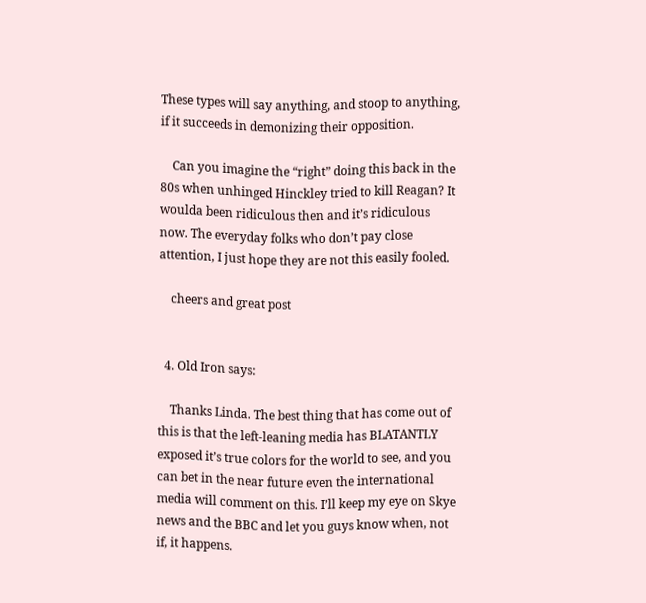These types will say anything, and stoop to anything, if it succeeds in demonizing their opposition.

    Can you imagine the “right” doing this back in the 80s when unhinged Hinckley tried to kill Reagan? It woulda been ridiculous then and it’s ridiculous now. The everyday folks who don’t pay close attention, I just hope they are not this easily fooled.

    cheers and great post


  4. Old Iron says:

    Thanks Linda. The best thing that has come out of this is that the left-leaning media has BLATANTLY exposed it’s true colors for the world to see, and you can bet in the near future even the international media will comment on this. I’ll keep my eye on Skye news and the BBC and let you guys know when, not if, it happens.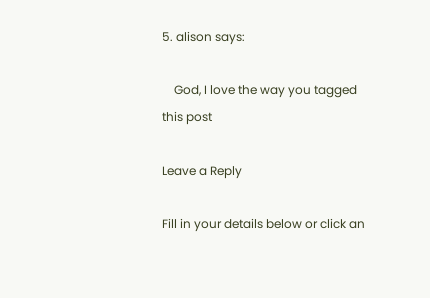5. alison says:

    God, I love the way you tagged this post

Leave a Reply

Fill in your details below or click an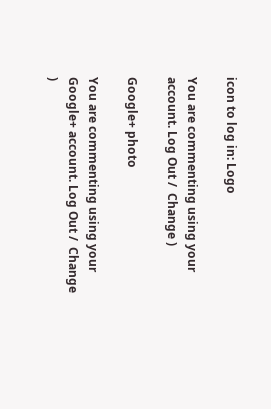icon to log in: Logo

You are commenting using your account. Log Out /  Change )

Google+ photo

You are commenting using your Google+ account. Log Out /  Change )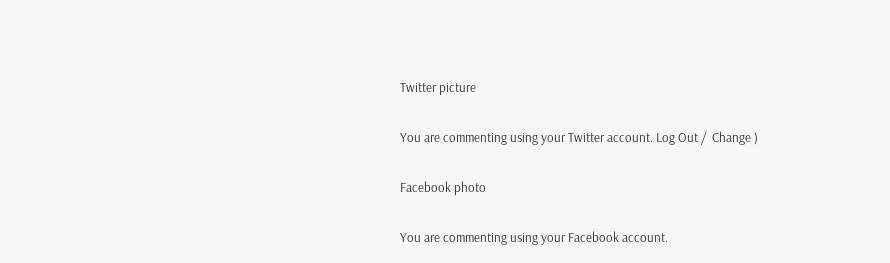Twitter picture

You are commenting using your Twitter account. Log Out /  Change )

Facebook photo

You are commenting using your Facebook account.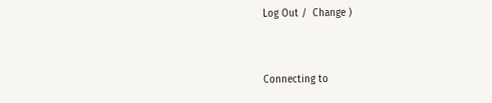Log Out /  Change )


Connecting to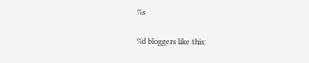%s

%d bloggers like this: